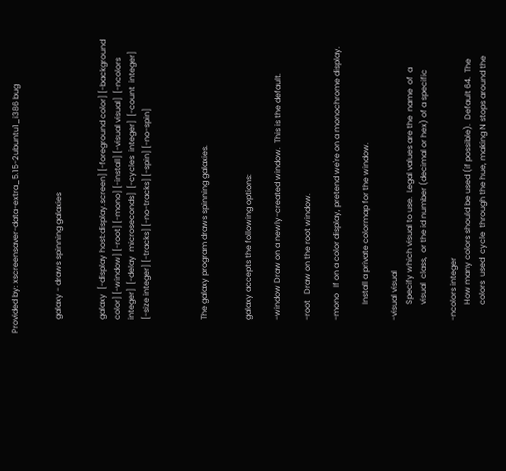Provided by: xscreensaver-data-extra_5.15-2ubuntu1_i386 bug


       galaxy - draws spinning galaxies


       galaxy  [-display host:display.screen] [-foreground color] [-background
       color] [-window] [-root] [-mono] [-install] [-visual visual]  [-ncolors
       integer]  [-delay  microseconds]  [-cycles  integer]  [-count  integer]
       [-size integer] [-tracks] [-no-tracks] [-spin] [-no-spin]



       The galaxy program draws spinning galaxies.


       galaxy accepts the following options:

       -window Draw on a newly-created window.  This is the default.

       -root   Draw on the root window.

       -mono   If on a color display, pretend we're on a monochrome display.

               Install a private colormap for the window.

       -visual visual
               Specify which visual to use.  Legal values are the  name  of  a
               visual  class,  or the id number (decimal or hex) of a specific

       -ncolors integer
               How many colors should be used (if possible).  Default 64.  The
               colors  used  cycle  through the hue, making N stops around the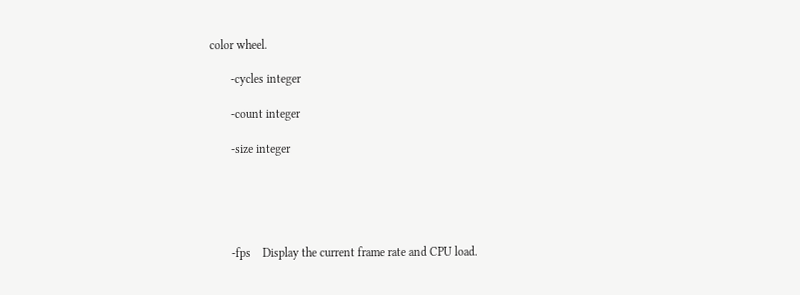color wheel.

       -cycles integer

       -count integer

       -size integer





       -fps    Display the current frame rate and CPU load.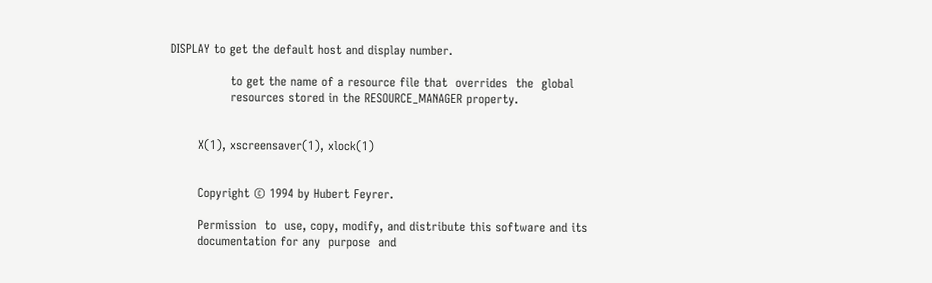DISPLAY to get the default host and display number.

               to get the name of a resource file that  overrides  the  global
               resources stored in the RESOURCE_MANAGER property.


       X(1), xscreensaver(1), xlock(1)


       Copyright © 1994 by Hubert Feyrer.

       Permission  to  use, copy, modify, and distribute this software and its
       documentation for any  purpose  and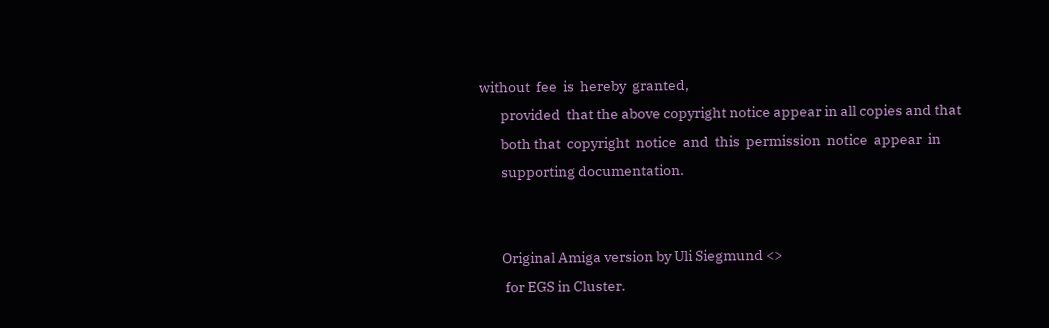without  fee  is  hereby  granted,
       provided  that the above copyright notice appear in all copies and that
       both that  copyright  notice  and  this  permission  notice  appear  in
       supporting documentation.


       Original Amiga version by Uli Siegmund <>
        for EGS in Cluster.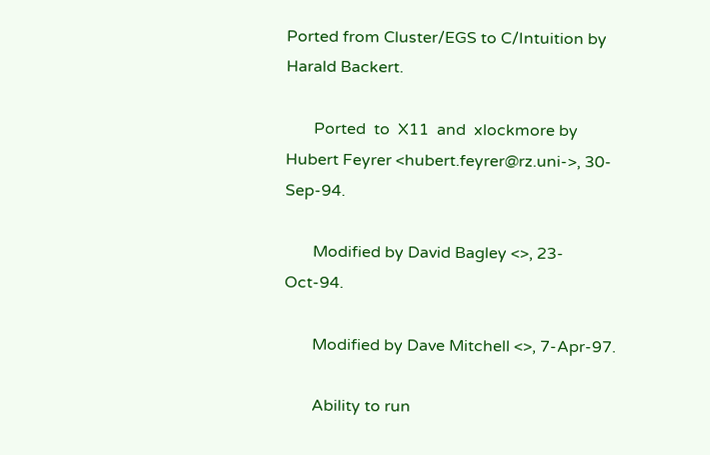Ported from Cluster/EGS to C/Intuition by Harald Backert.

       Ported  to  X11  and  xlockmore by Hubert Feyrer <hubert.feyrer@rz.uni->, 30-Sep-94.

       Modified by David Bagley <>, 23-Oct-94.

       Modified by Dave Mitchell <>, 7-Apr-97.

       Ability to run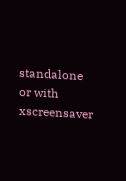standalone or with xscreensaver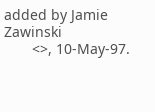added by Jamie  Zawinski
       <>, 10-May-97.